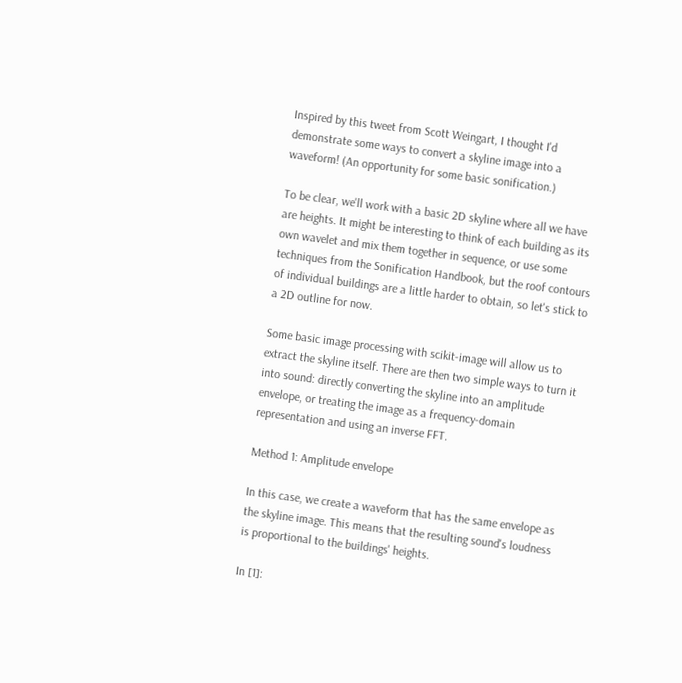Inspired by this tweet from Scott Weingart, I thought I'd demonstrate some ways to convert a skyline image into a waveform! (An opportunity for some basic sonification.)

To be clear, we'll work with a basic 2D skyline where all we have are heights. It might be interesting to think of each building as its own wavelet and mix them together in sequence, or use some techniques from the Sonification Handbook, but the roof contours of individual buildings are a little harder to obtain, so let's stick to a 2D outline for now.

Some basic image processing with scikit-image will allow us to extract the skyline itself. There are then two simple ways to turn it into sound: directly converting the skyline into an amplitude envelope, or treating the image as a frequency-domain representation and using an inverse FFT.

Method 1: Amplitude envelope

In this case, we create a waveform that has the same envelope as the skyline image. This means that the resulting sound's loudness is proportional to the buildings' heights.

In [1]: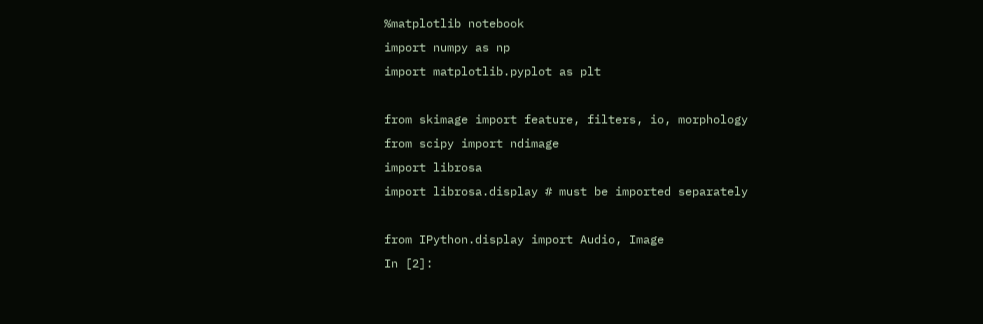%matplotlib notebook
import numpy as np
import matplotlib.pyplot as plt

from skimage import feature, filters, io, morphology
from scipy import ndimage
import librosa
import librosa.display # must be imported separately

from IPython.display import Audio, Image
In [2]: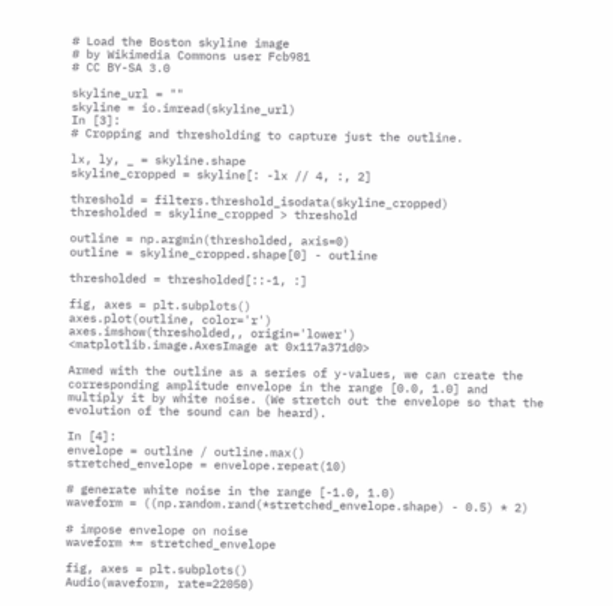# Load the Boston skyline image
# by Wikimedia Commons user Fcb981
# CC BY-SA 3.0

skyline_url = ""
skyline = io.imread(skyline_url)
In [3]:
# Cropping and thresholding to capture just the outline.

lx, ly, _ = skyline.shape
skyline_cropped = skyline[: -lx // 4, :, 2]

threshold = filters.threshold_isodata(skyline_cropped)
thresholded = skyline_cropped > threshold

outline = np.argmin(thresholded, axis=0)
outline = skyline_cropped.shape[0] - outline

thresholded = thresholded[::-1, :]

fig, axes = plt.subplots()
axes.plot(outline, color='r')
axes.imshow(thresholded,, origin='lower')
<matplotlib.image.AxesImage at 0x117a371d0>

Armed with the outline as a series of y-values, we can create the corresponding amplitude envelope in the range [0.0, 1.0] and multiply it by white noise. (We stretch out the envelope so that the evolution of the sound can be heard).

In [4]:
envelope = outline / outline.max()
stretched_envelope = envelope.repeat(10)

# generate white noise in the range [-1.0, 1.0)
waveform = ((np.random.rand(*stretched_envelope.shape) - 0.5) * 2)

# impose envelope on noise
waveform *= stretched_envelope

fig, axes = plt.subplots()
Audio(waveform, rate=22050)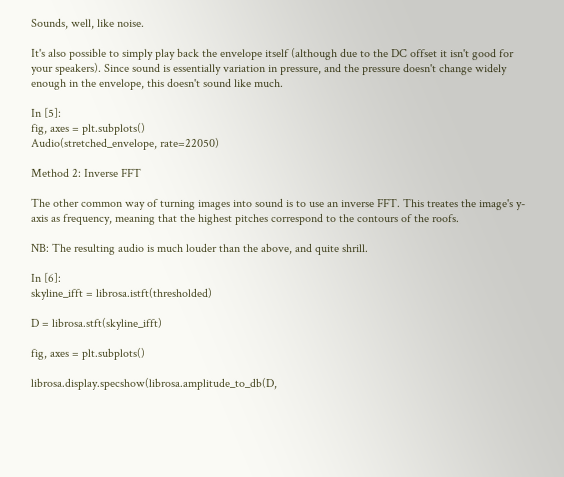Sounds, well, like noise.

It's also possible to simply play back the envelope itself (although due to the DC offset it isn't good for your speakers). Since sound is essentially variation in pressure, and the pressure doesn't change widely enough in the envelope, this doesn't sound like much.

In [5]:
fig, axes = plt.subplots()
Audio(stretched_envelope, rate=22050)

Method 2: Inverse FFT

The other common way of turning images into sound is to use an inverse FFT. This treates the image's y-axis as frequency, meaning that the highest pitches correspond to the contours of the roofs.

NB: The resulting audio is much louder than the above, and quite shrill.

In [6]:
skyline_ifft = librosa.istft(thresholded)

D = librosa.stft(skyline_ifft)

fig, axes = plt.subplots()

librosa.display.specshow(librosa.amplitude_to_db(D,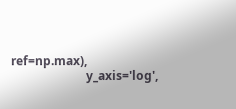ref=np.max),
                         y_axis='log',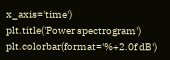x_axis='time')
plt.title('Power spectrogram')
plt.colorbar(format='%+2.0f dB')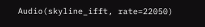Audio(skyline_ifft, rate=22050)